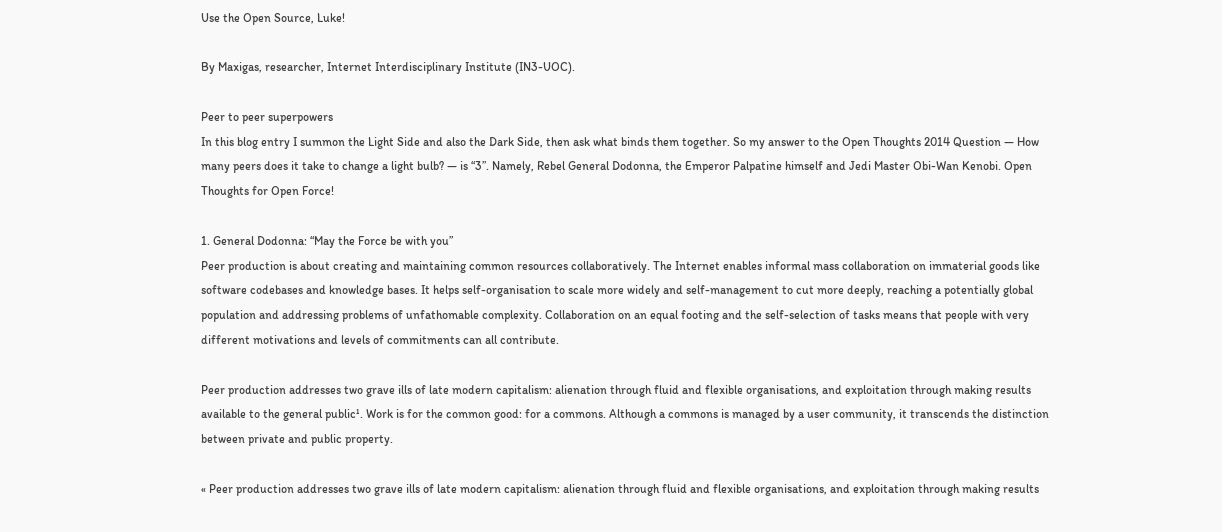Use the Open Source, Luke!

By Maxigas, researcher, Internet Interdisciplinary Institute (IN3-UOC).

Peer to peer superpowers
In this blog entry I summon the Light Side and also the Dark Side, then ask what binds them together. So my answer to the Open Thoughts 2014 Question ― How many peers does it take to change a light bulb? ― is “3”. Namely, Rebel General Dodonna, the Emperor Palpatine himself and Jedi Master Obi-Wan Kenobi. Open Thoughts for Open Force!

1. General Dodonna: “May the Force be with you”
Peer production is about creating and maintaining common resources collaboratively. The Internet enables informal mass collaboration on immaterial goods like software codebases and knowledge bases. It helps self-organisation to scale more widely and self-management to cut more deeply, reaching a potentially global population and addressing problems of unfathomable complexity. Collaboration on an equal footing and the self-selection of tasks means that people with very different motivations and levels of commitments can all contribute.

Peer production addresses two grave ills of late modern capitalism: alienation through fluid and flexible organisations, and exploitation through making results available to the general public¹. Work is for the common good: for a commons. Although a commons is managed by a user community, it transcends the distinction between private and public property.

« Peer production addresses two grave ills of late modern capitalism: alienation through fluid and flexible organisations, and exploitation through making results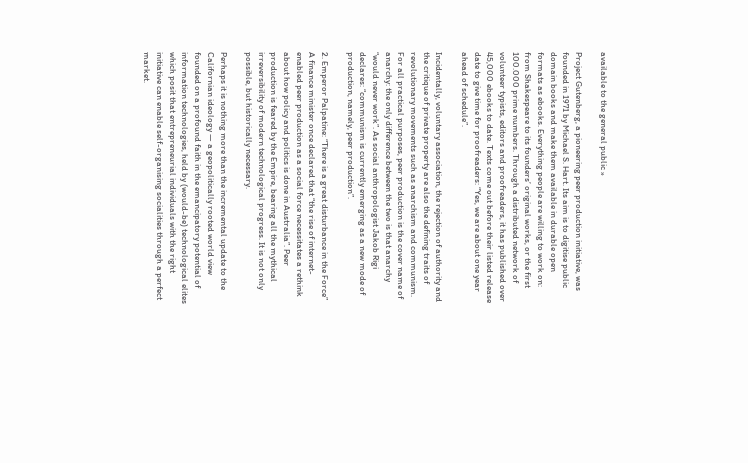available to the general public »

Project Gutenberg, a pioneering peer production initiative, was founded in 1971 by Michael S. Hart. Its aim is to digitise public domain books and make them available in durable open formats as ebooks. Everything people are willing to work on: from Shakespeare to its founders’ original works, or the first 100.000 prime numbers. Through a distributed network of volunteer typists, editors and proofreaders, it has published over 45,000 ebooks to date. Texts come out before their listed release date to give time for proofreaders: “Yes, we are about one year ahead of schedule”.

Incidentally, voluntary association, the rejection of authority and the critique of private property are also the defining traits of revolutionary movements such as anarchism and communism. For all practical purposes, peer production is the cover name of anarchy: the only difference between the two is that anarchy “would never work”. As social anthropologist Jakob Rigi declares: “communism is currently emerging as a new mode of production, namely, peer production”.

2. Emperor Palpatine: “There is a great disturbance in the Force”
A finance minister once declared that “the rise of internet-enabled peer production as a social force necessitates a rethink about how policy and politics is done in Australia”. Peer production is feared by the Empire, bearing all the mythical irreversibility of modern technological progress. It is not only possible, but historically necessary.

Perhaps it is nothing more than the incremental update to the Californian ideology ― a geopolitically rooted world view founded on a profound faith in the emancipatory potential of information technologies, held by (would-be) technological elites which posit that entrepreneurial individuals with the right initiative can enable self-organising socialities through a perfect market.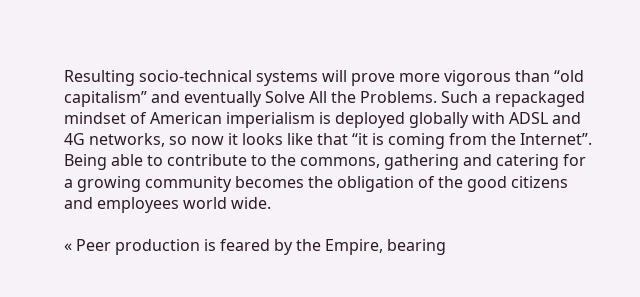Resulting socio-technical systems will prove more vigorous than “old capitalism” and eventually Solve All the Problems. Such a repackaged mindset of American imperialism is deployed globally with ADSL and 4G networks, so now it looks like that “it is coming from the Internet”. Being able to contribute to the commons, gathering and catering for a growing community becomes the obligation of the good citizens and employees world wide.

« Peer production is feared by the Empire, bearing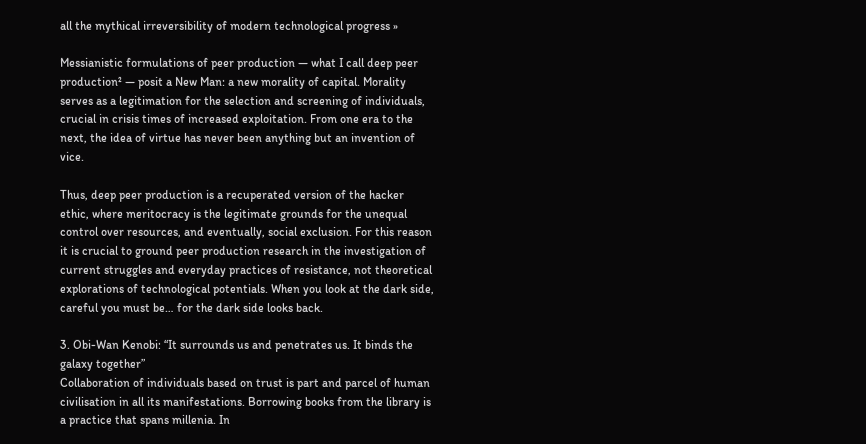all the mythical irreversibility of modern technological progress »

Messianistic formulations of peer production ― what I call deep peer production² ― posit a New Man: a new morality of capital. Morality serves as a legitimation for the selection and screening of individuals, crucial in crisis times of increased exploitation. From one era to the next, the idea of virtue has never been anything but an invention of vice.

Thus, deep peer production is a recuperated version of the hacker ethic, where meritocracy is the legitimate grounds for the unequal control over resources, and eventually, social exclusion. For this reason it is crucial to ground peer production research in the investigation of current struggles and everyday practices of resistance, not theoretical explorations of technological potentials. When you look at the dark side, careful you must be… for the dark side looks back.

3. Obi-Wan Kenobi: “It surrounds us and penetrates us. It binds the galaxy together”
Collaboration of individuals based on trust is part and parcel of human civilisation in all its manifestations. Borrowing books from the library is a practice that spans millenia. In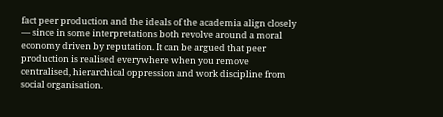fact peer production and the ideals of the academia align closely — since in some interpretations both revolve around a moral economy driven by reputation. It can be argued that peer production is realised everywhere when you remove centralised, hierarchical oppression and work discipline from social organisation.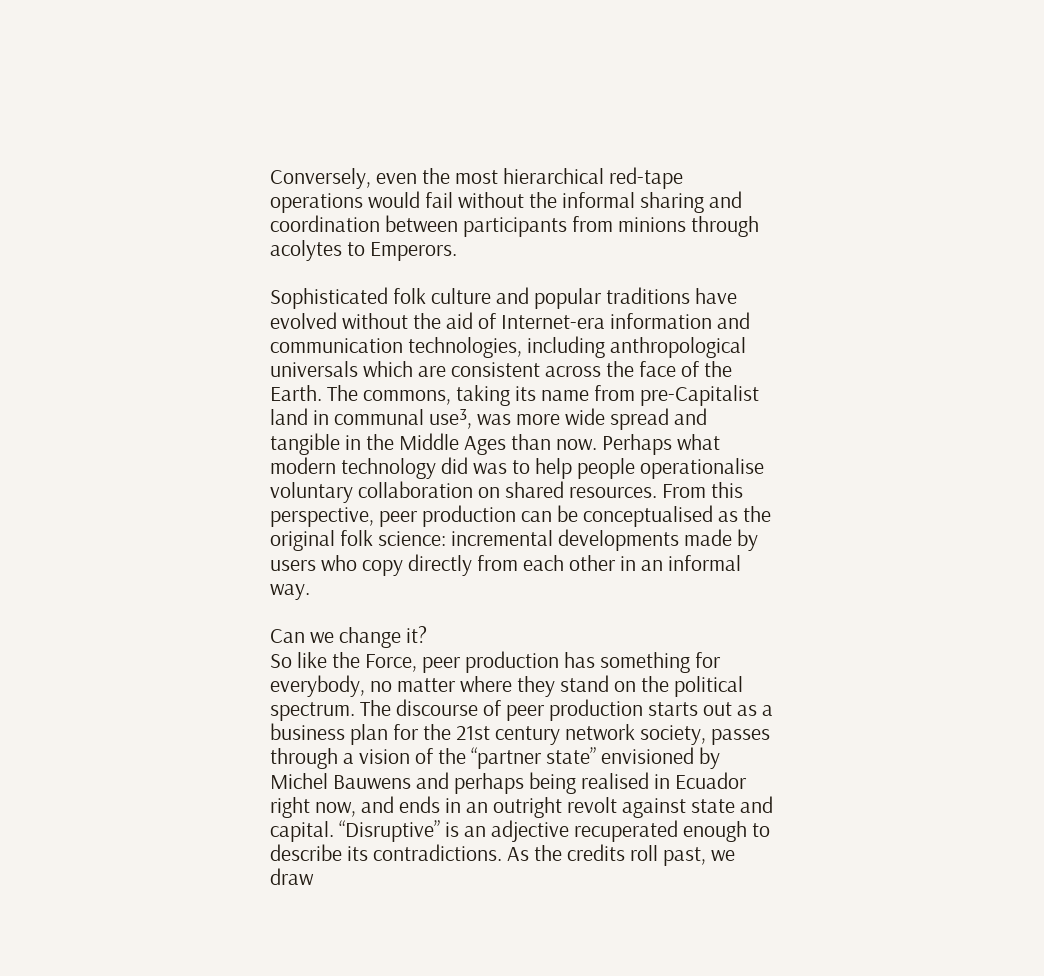Conversely, even the most hierarchical red-tape operations would fail without the informal sharing and coordination between participants from minions through acolytes to Emperors.

Sophisticated folk culture and popular traditions have evolved without the aid of Internet-era information and communication technologies, including anthropological universals which are consistent across the face of the Earth. The commons, taking its name from pre-Capitalist land in communal use³, was more wide spread and tangible in the Middle Ages than now. Perhaps what modern technology did was to help people operationalise voluntary collaboration on shared resources. From this perspective, peer production can be conceptualised as the original folk science: incremental developments made by users who copy directly from each other in an informal way.

Can we change it?
So like the Force, peer production has something for everybody, no matter where they stand on the political spectrum. The discourse of peer production starts out as a business plan for the 21st century network society, passes through a vision of the “partner state” envisioned by Michel Bauwens and perhaps being realised in Ecuador right now, and ends in an outright revolt against state and capital. “Disruptive” is an adjective recuperated enough to describe its contradictions. As the credits roll past, we draw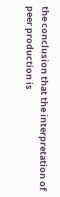the conclusion that the interpretation of peer production is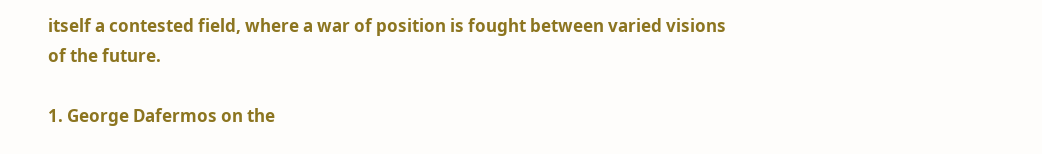itself a contested field, where a war of position is fought between varied visions of the future.

1. George Dafermos on the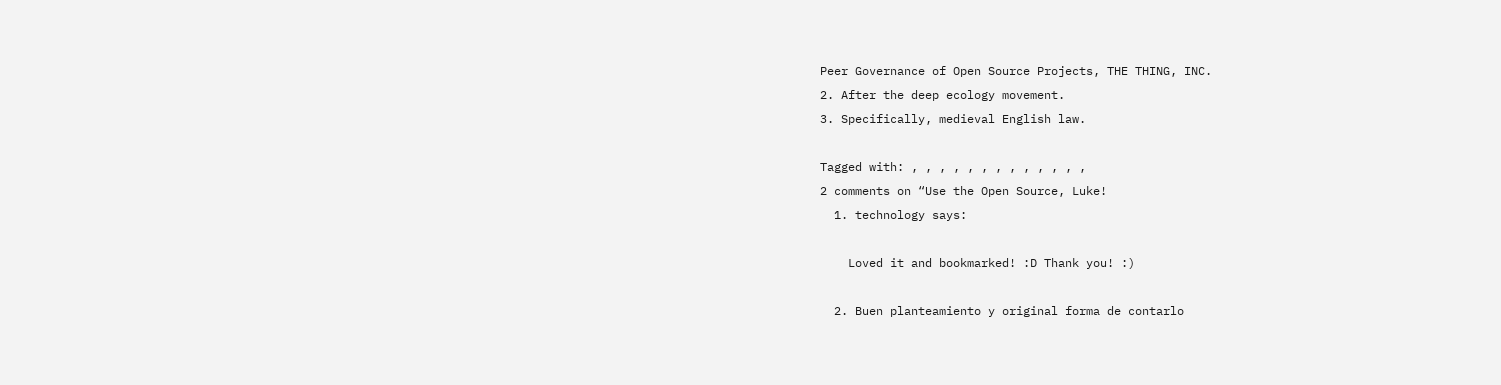Peer Governance of Open Source Projects, THE THING, INC.
2. After the deep ecology movement.
3. Specifically, medieval English law.

Tagged with: , , , , , , , , , , , , ,
2 comments on “Use the Open Source, Luke!
  1. technology says:

    Loved it and bookmarked! :D Thank you! :)

  2. Buen planteamiento y original forma de contarlo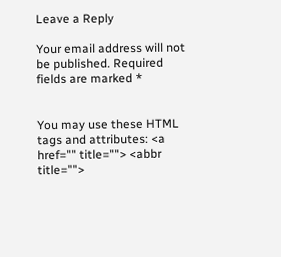Leave a Reply

Your email address will not be published. Required fields are marked *


You may use these HTML tags and attributes: <a href="" title=""> <abbr title="">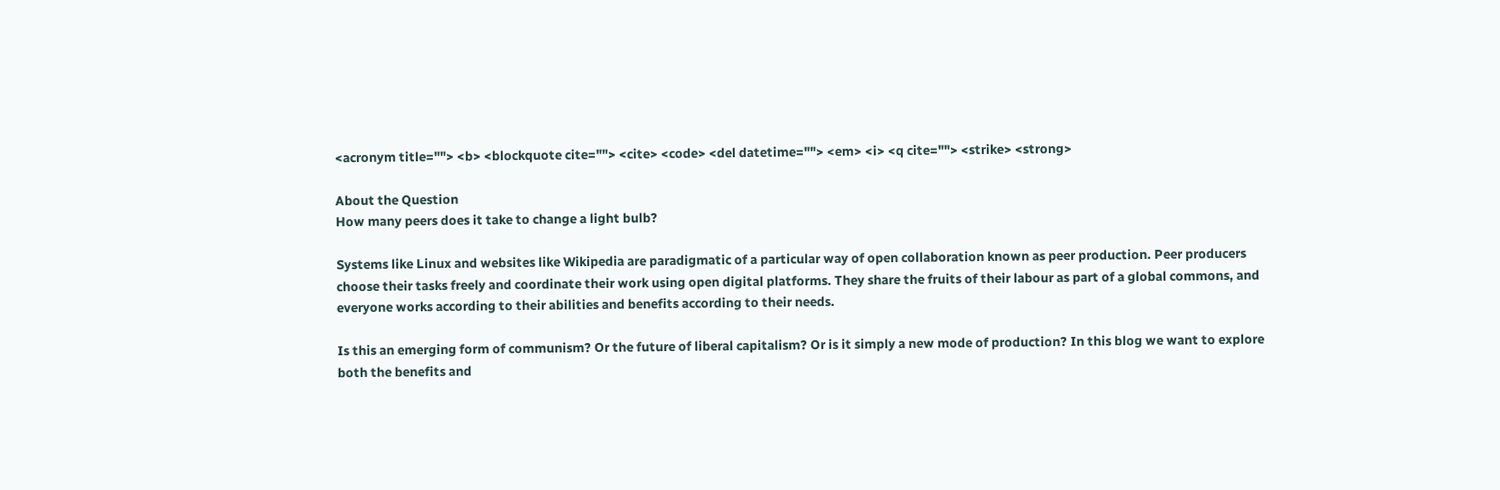<acronym title=""> <b> <blockquote cite=""> <cite> <code> <del datetime=""> <em> <i> <q cite=""> <strike> <strong>

About the Question
How many peers does it take to change a light bulb?

Systems like Linux and websites like Wikipedia are paradigmatic of a particular way of open collaboration known as peer production. Peer producers choose their tasks freely and coordinate their work using open digital platforms. They share the fruits of their labour as part of a global commons, and everyone works according to their abilities and benefits according to their needs.

Is this an emerging form of communism? Or the future of liberal capitalism? Or is it simply a new mode of production? In this blog we want to explore both the benefits and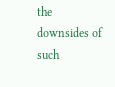the downsides of such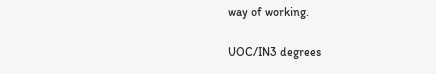way of working.

UOC/IN3 degrees